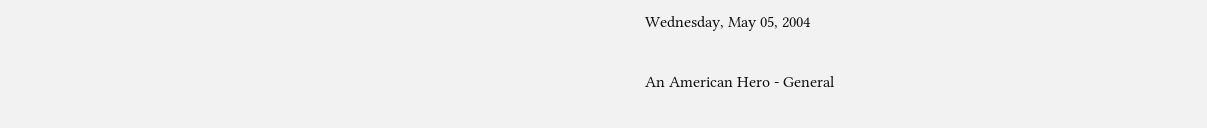Wednesday, May 05, 2004

An American Hero - General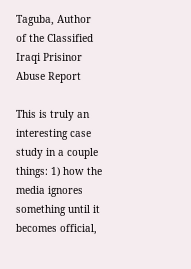Taguba, Author of the Classified Iraqi Prisinor Abuse Report

This is truly an interesting case study in a couple things: 1) how the media ignores something until it becomes official,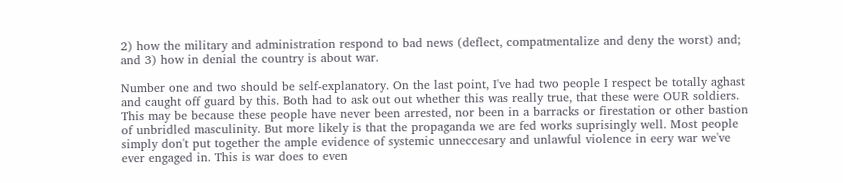2) how the military and administration respond to bad news (deflect, compatmentalize and deny the worst) and; and 3) how in denial the country is about war.

Number one and two should be self-explanatory. On the last point, I've had two people I respect be totally aghast and caught off guard by this. Both had to ask out out whether this was really true, that these were OUR soldiers. This may be because these people have never been arrested, nor been in a barracks or firestation or other bastion of unbridled masculinity. But more likely is that the propaganda we are fed works suprisingly well. Most people simply don't put together the ample evidence of systemic unneccesary and unlawful violence in eery war we've ever engaged in. This is war does to even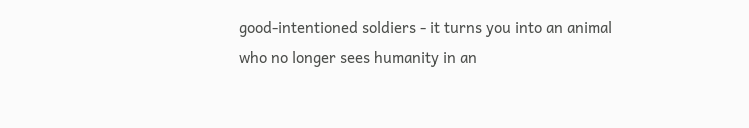good-intentioned soldiers - it turns you into an animal who no longer sees humanity in an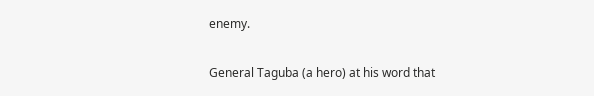enemy.

General Taguba (a hero) at his word that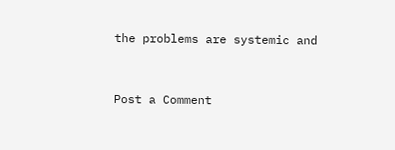the problems are systemic and


Post a Comment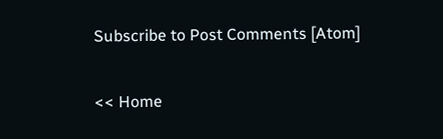Subscribe to Post Comments [Atom]

<< Home